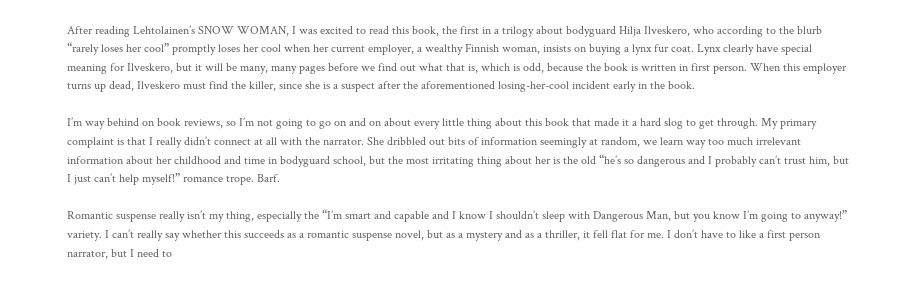After reading Lehtolainen’s SNOW WOMAN, I was excited to read this book, the first in a trilogy about bodyguard Hilja Ilveskero, who according to the blurb “rarely loses her cool” promptly loses her cool when her current employer, a wealthy Finnish woman, insists on buying a lynx fur coat. Lynx clearly have special meaning for Ilveskero, but it will be many, many pages before we find out what that is, which is odd, because the book is written in first person. When this employer turns up dead, Ilveskero must find the killer, since she is a suspect after the aforementioned losing-her-cool incident early in the book.

I’m way behind on book reviews, so I’m not going to go on and on about every little thing about this book that made it a hard slog to get through. My primary complaint is that I really didn’t connect at all with the narrator. She dribbled out bits of information seemingly at random, we learn way too much irrelevant information about her childhood and time in bodyguard school, but the most irritating thing about her is the old “he’s so dangerous and I probably can’t trust him, but I just can’t help myself!” romance trope. Barf.

Romantic suspense really isn’t my thing, especially the “I’m smart and capable and I know I shouldn’t sleep with Dangerous Man, but you know I’m going to anyway!” variety. I can’t really say whether this succeeds as a romantic suspense novel, but as a mystery and as a thriller, it fell flat for me. I don’t have to like a first person narrator, but I need to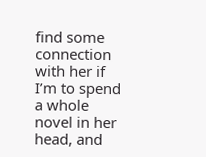find some connection with her if I’m to spend a whole novel in her head, and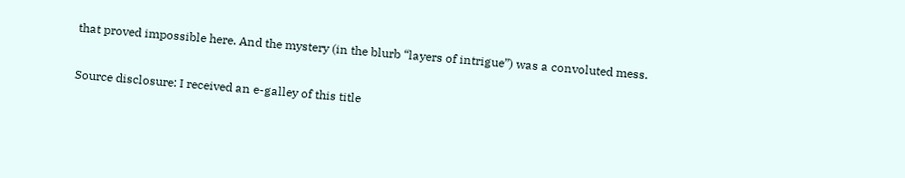that proved impossible here. And the mystery (in the blurb “layers of intrigue”) was a convoluted mess.

Source disclosure: I received an e-galley of this title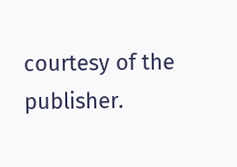courtesy of the publisher.